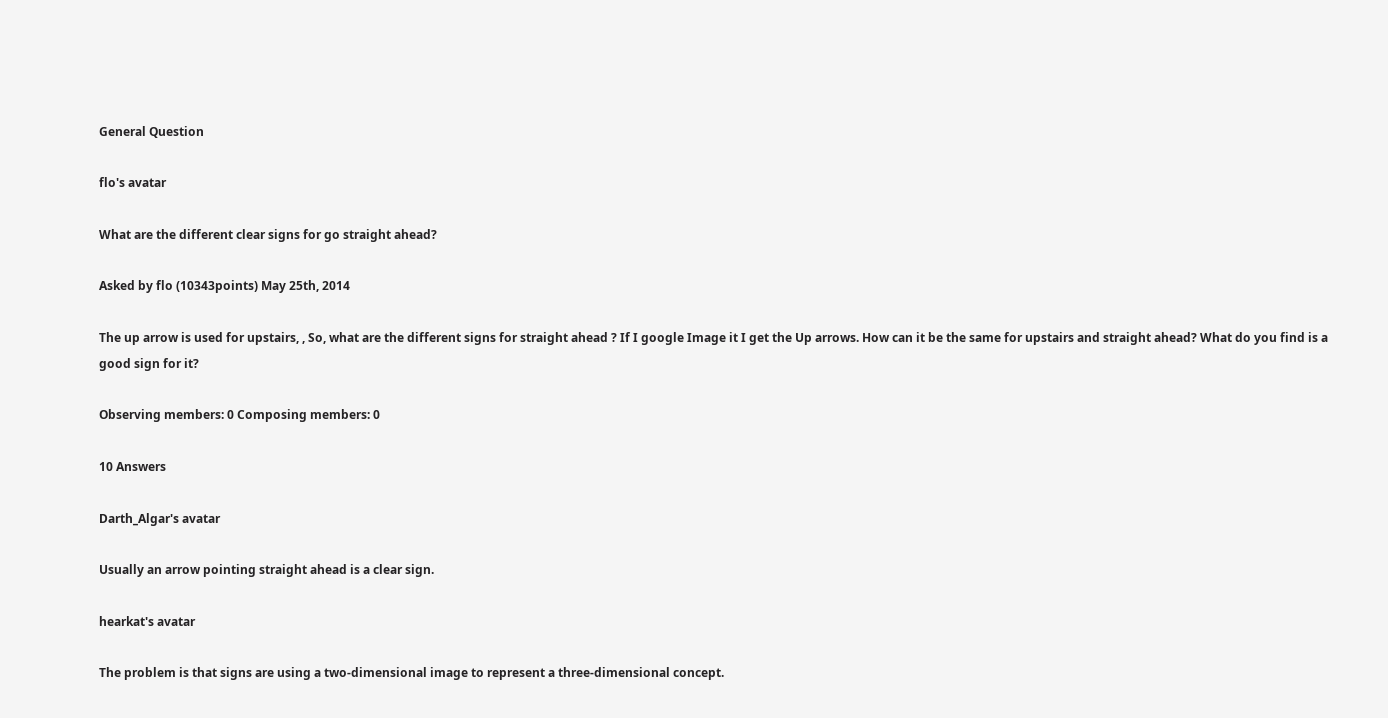General Question

flo's avatar

What are the different clear signs for go straight ahead?

Asked by flo (10343points) May 25th, 2014

The up arrow is used for upstairs, , So, what are the different signs for straight ahead ? If I google Image it I get the Up arrows. How can it be the same for upstairs and straight ahead? What do you find is a good sign for it?

Observing members: 0 Composing members: 0

10 Answers

Darth_Algar's avatar

Usually an arrow pointing straight ahead is a clear sign.

hearkat's avatar

The problem is that signs are using a two-dimensional image to represent a three-dimensional concept.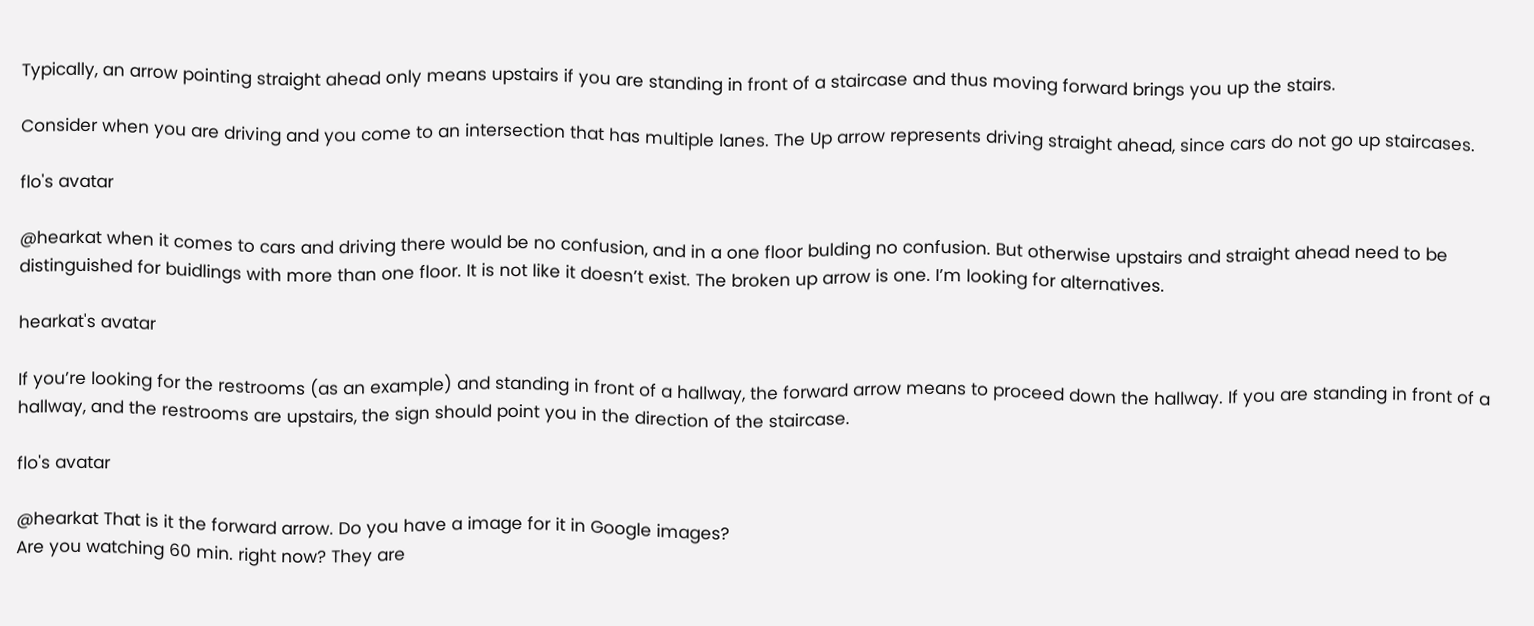Typically, an arrow pointing straight ahead only means upstairs if you are standing in front of a staircase and thus moving forward brings you up the stairs.

Consider when you are driving and you come to an intersection that has multiple lanes. The Up arrow represents driving straight ahead, since cars do not go up staircases.

flo's avatar

@hearkat when it comes to cars and driving there would be no confusion, and in a one floor bulding no confusion. But otherwise upstairs and straight ahead need to be distinguished for buidlings with more than one floor. It is not like it doesn’t exist. The broken up arrow is one. I’m looking for alternatives.

hearkat's avatar

If you’re looking for the restrooms (as an example) and standing in front of a hallway, the forward arrow means to proceed down the hallway. If you are standing in front of a hallway, and the restrooms are upstairs, the sign should point you in the direction of the staircase.

flo's avatar

@hearkat That is it the forward arrow. Do you have a image for it in Google images?
Are you watching 60 min. right now? They are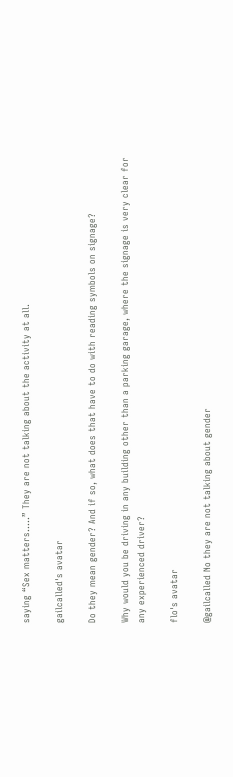saying “Sex matters…..” They are not talking about the activity at all.

gailcalled's avatar

Do they mean gender? And if so, what does that have to do with reading symbols on signage?

Why would you be driving in any building other than a parking garage, where the signage is very clear for any experienced driver?

flo's avatar

@gailcalled No they are not talking about gender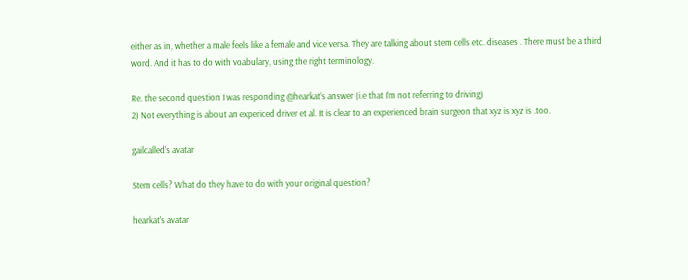either as in, whether a male feels like a female and vice versa. They are talking about stem cells etc. diseases . There must be a third word. And it has to do with voabulary, using the right terminology.

Re. the second question I was responding @hearkat‘s answer (i.e that I’m not referring to driving)
2) Not everything is about an expericed driver et al. It is clear to an experienced brain surgeon that xyz is xyz is .too.

gailcalled's avatar

Stem cells? What do they have to do with your original question?

hearkat's avatar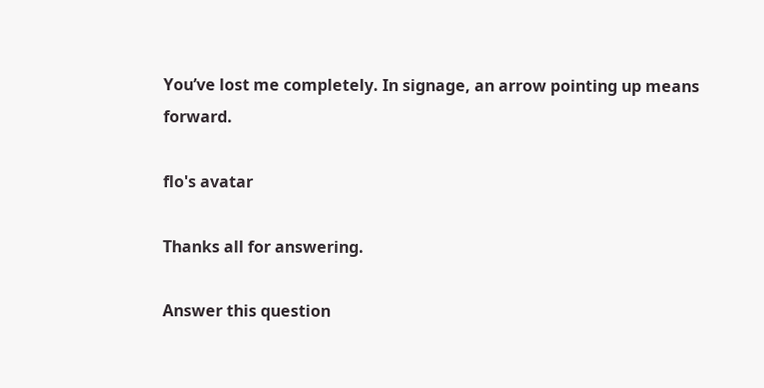You’ve lost me completely. In signage, an arrow pointing up means forward.

flo's avatar

Thanks all for answering.

Answer this question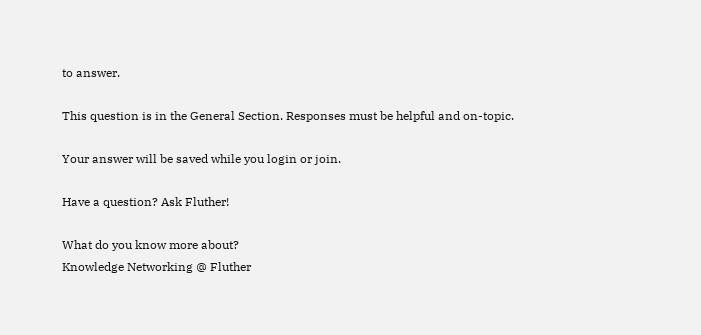to answer.

This question is in the General Section. Responses must be helpful and on-topic.

Your answer will be saved while you login or join.

Have a question? Ask Fluther!

What do you know more about?
Knowledge Networking @ Fluther